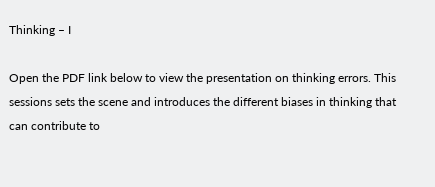Thinking – I

Open the PDF link below to view the presentation on thinking errors. This sessions sets the scene and introduces the different biases in thinking that can contribute to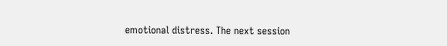emotional distress. The next session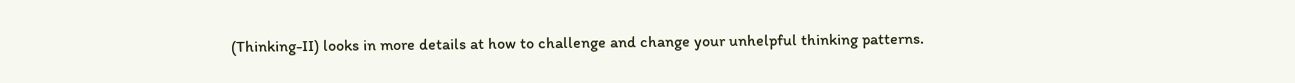(Thinking-II) looks in more details at how to challenge and change your unhelpful thinking patterns.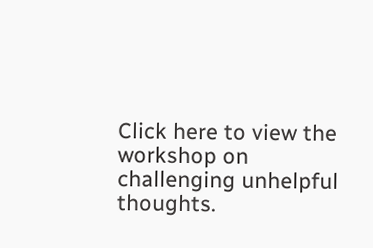Click here to view the workshop on challenging unhelpful thoughts.